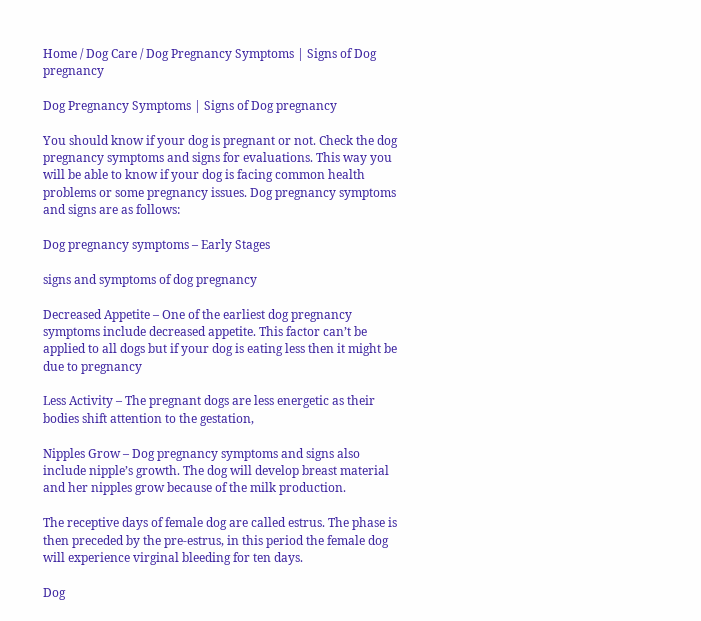Home / Dog Care / Dog Pregnancy Symptoms | Signs of Dog pregnancy

Dog Pregnancy Symptoms | Signs of Dog pregnancy

You should know if your dog is pregnant or not. Check the dog pregnancy symptoms and signs for evaluations. This way you will be able to know if your dog is facing common health problems or some pregnancy issues. Dog pregnancy symptoms and signs are as follows:

Dog pregnancy symptoms – Early Stages

signs and symptoms of dog pregnancy

Decreased Appetite – One of the earliest dog pregnancy symptoms include decreased appetite. This factor can’t be applied to all dogs but if your dog is eating less then it might be due to pregnancy

Less Activity – The pregnant dogs are less energetic as their bodies shift attention to the gestation,

Nipples Grow – Dog pregnancy symptoms and signs also include nipple’s growth. The dog will develop breast material and her nipples grow because of the milk production.

The receptive days of female dog are called estrus. The phase is then preceded by the pre-estrus, in this period the female dog will experience virginal bleeding for ten days.

Dog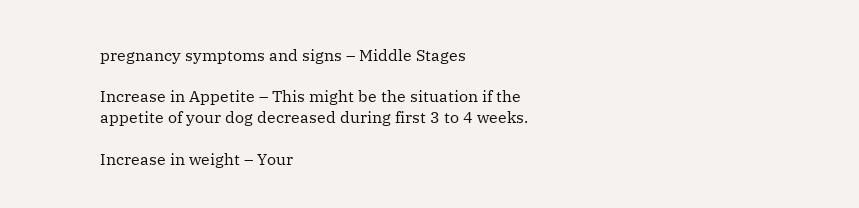pregnancy symptoms and signs – Middle Stages

Increase in Appetite – This might be the situation if the appetite of your dog decreased during first 3 to 4 weeks.

Increase in weight – Your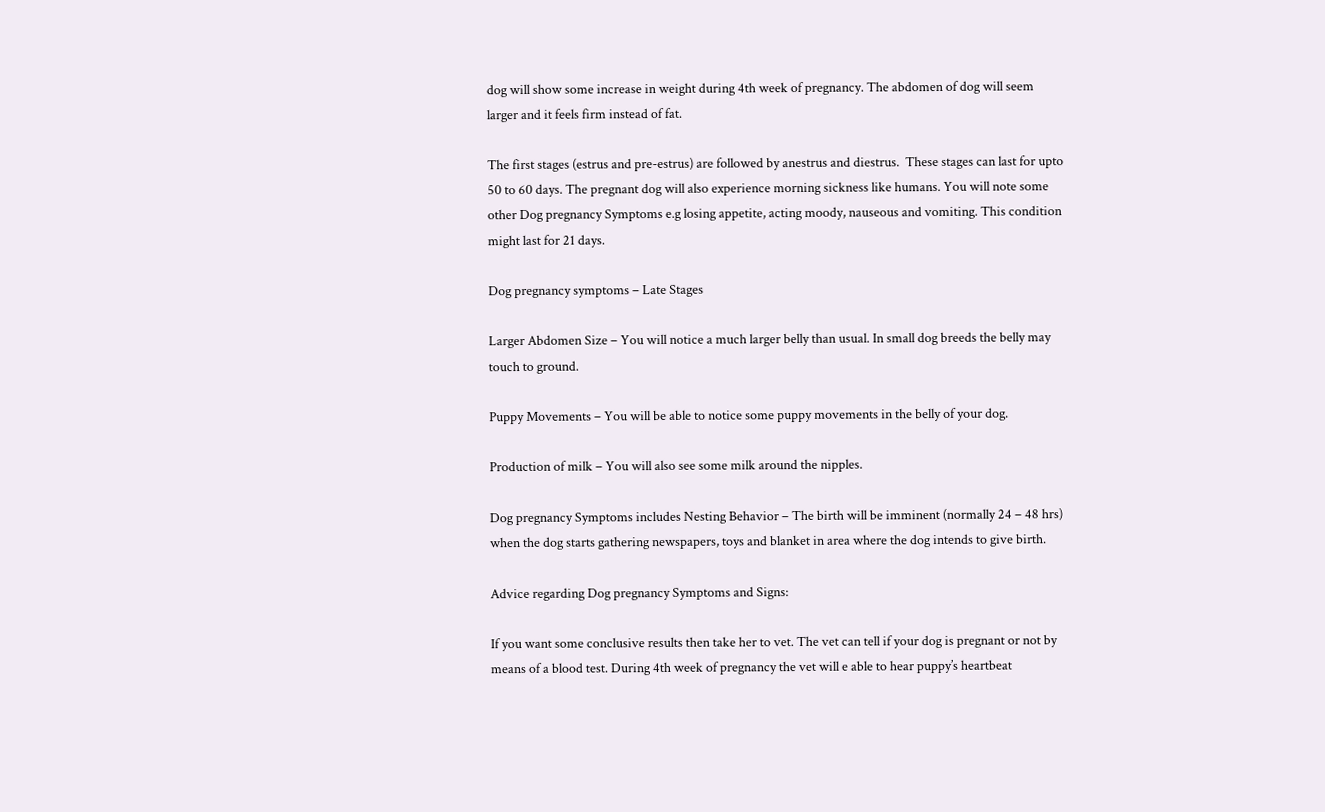dog will show some increase in weight during 4th week of pregnancy. The abdomen of dog will seem larger and it feels firm instead of fat.

The first stages (estrus and pre-estrus) are followed by anestrus and diestrus.  These stages can last for upto 50 to 60 days. The pregnant dog will also experience morning sickness like humans. You will note some other Dog pregnancy Symptoms e.g losing appetite, acting moody, nauseous and vomiting. This condition might last for 21 days.

Dog pregnancy symptoms – Late Stages

Larger Abdomen Size – You will notice a much larger belly than usual. In small dog breeds the belly may touch to ground.

Puppy Movements – You will be able to notice some puppy movements in the belly of your dog.

Production of milk – You will also see some milk around the nipples.

Dog pregnancy Symptoms includes Nesting Behavior – The birth will be imminent (normally 24 – 48 hrs) when the dog starts gathering newspapers, toys and blanket in area where the dog intends to give birth.

Advice regarding Dog pregnancy Symptoms and Signs:

If you want some conclusive results then take her to vet. The vet can tell if your dog is pregnant or not by means of a blood test. During 4th week of pregnancy the vet will e able to hear puppy’s heartbeat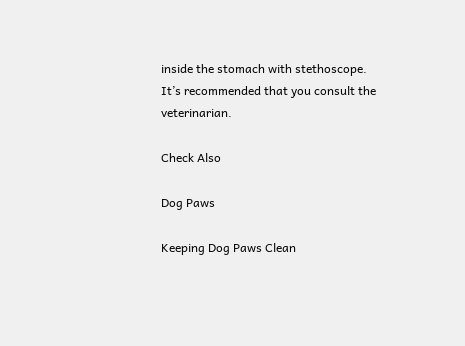inside the stomach with stethoscope. It’s recommended that you consult the veterinarian.

Check Also

Dog Paws

Keeping Dog Paws Clean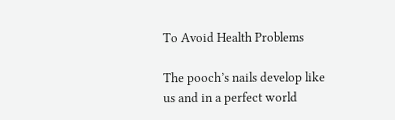To Avoid Health Problems

The pooch’s nails develop like us and in a perfect world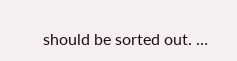should be sorted out. …